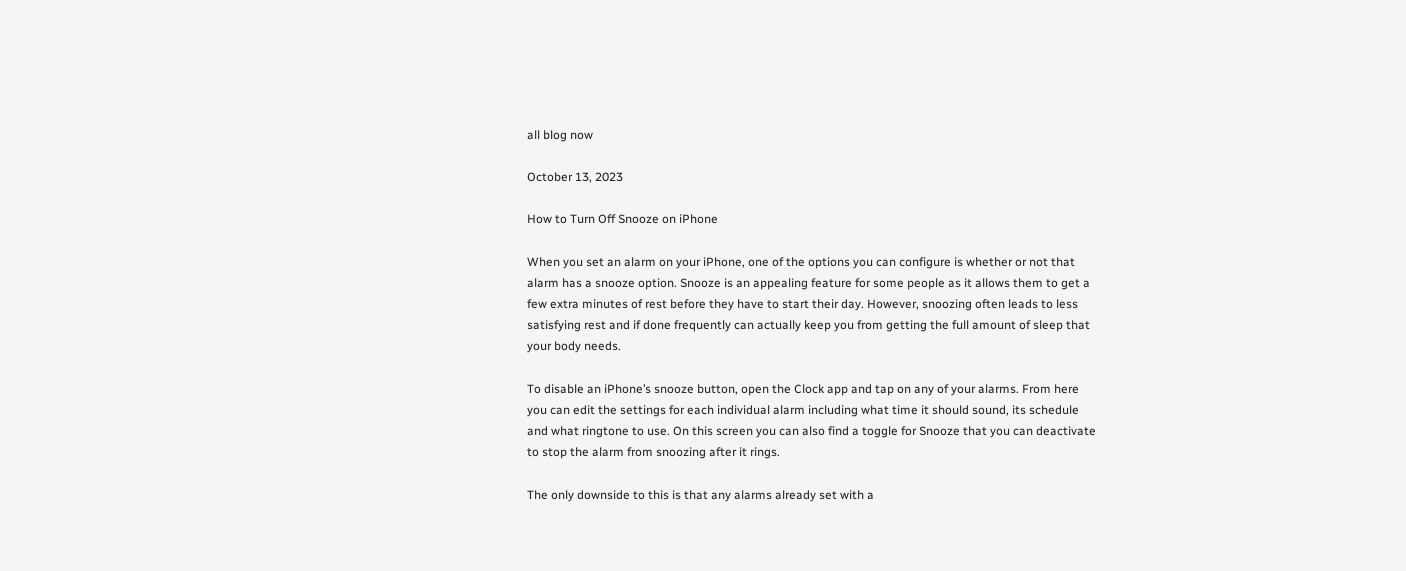all blog now

October 13, 2023

How to Turn Off Snooze on iPhone

When you set an alarm on your iPhone, one of the options you can configure is whether or not that alarm has a snooze option. Snooze is an appealing feature for some people as it allows them to get a few extra minutes of rest before they have to start their day. However, snoozing often leads to less satisfying rest and if done frequently can actually keep you from getting the full amount of sleep that your body needs.

To disable an iPhone’s snooze button, open the Clock app and tap on any of your alarms. From here you can edit the settings for each individual alarm including what time it should sound, its schedule and what ringtone to use. On this screen you can also find a toggle for Snooze that you can deactivate to stop the alarm from snoozing after it rings.

The only downside to this is that any alarms already set with a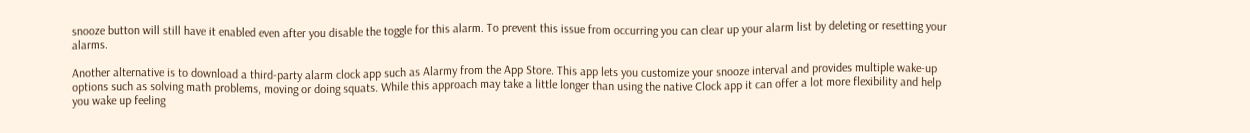snooze button will still have it enabled even after you disable the toggle for this alarm. To prevent this issue from occurring you can clear up your alarm list by deleting or resetting your alarms.

Another alternative is to download a third-party alarm clock app such as Alarmy from the App Store. This app lets you customize your snooze interval and provides multiple wake-up options such as solving math problems, moving or doing squats. While this approach may take a little longer than using the native Clock app it can offer a lot more flexibility and help you wake up feeling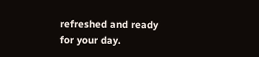refreshed and ready for your day.